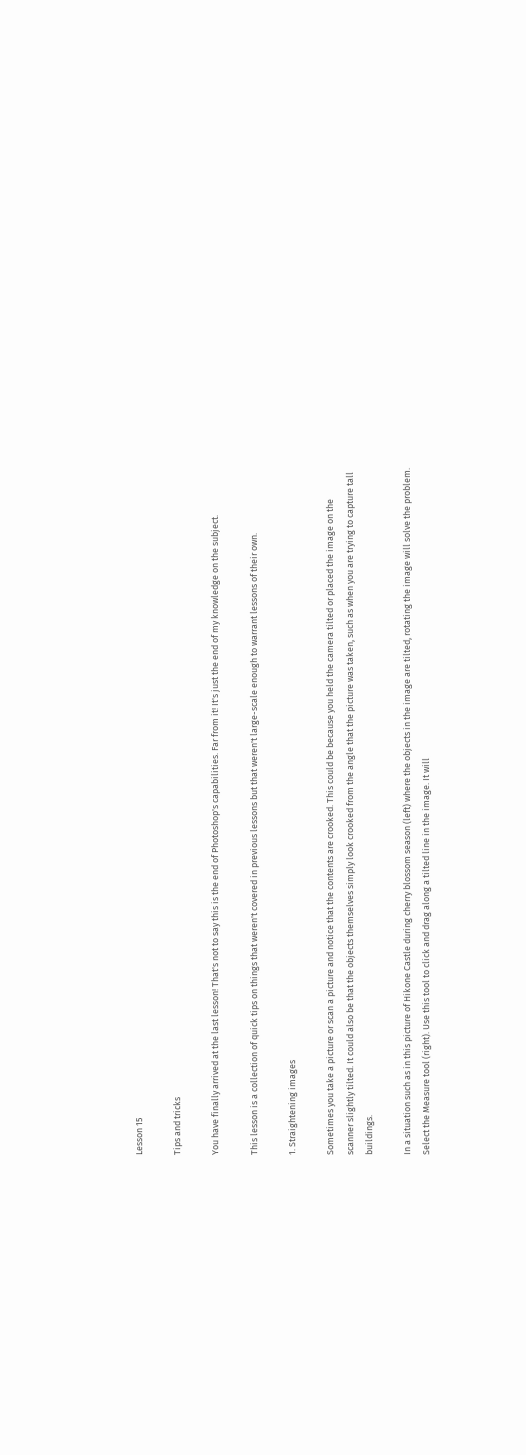Lesson 15

Tips and tricks

You have finally arrived at the last lesson! That's not to say this is the end of Photoshop's capabilities. Far from it! It's just the end of my knowledge on the subject.

This lesson is a collection of quick tips on things that weren't covered in previous lessons but that weren't large-scale enough to warrant lessons of their own.

1. Straightening images

Sometimes you take a picture or scan a picture and notice that the contents are crooked. This could be because you held the camera tilted or placed the image on the scanner slightly tilted. It could also be that the objects themselves simply look crooked from the angle that the picture was taken, such as when you are trying to capture tall buildings.

In a situation such as in this picture of Hikone Castle during cherry blossom season (left) where the objects in the image are tilted, rotating the image will solve the problem. Select the Measure tool (right). Use this tool to click and drag along a tilted line in the image. It will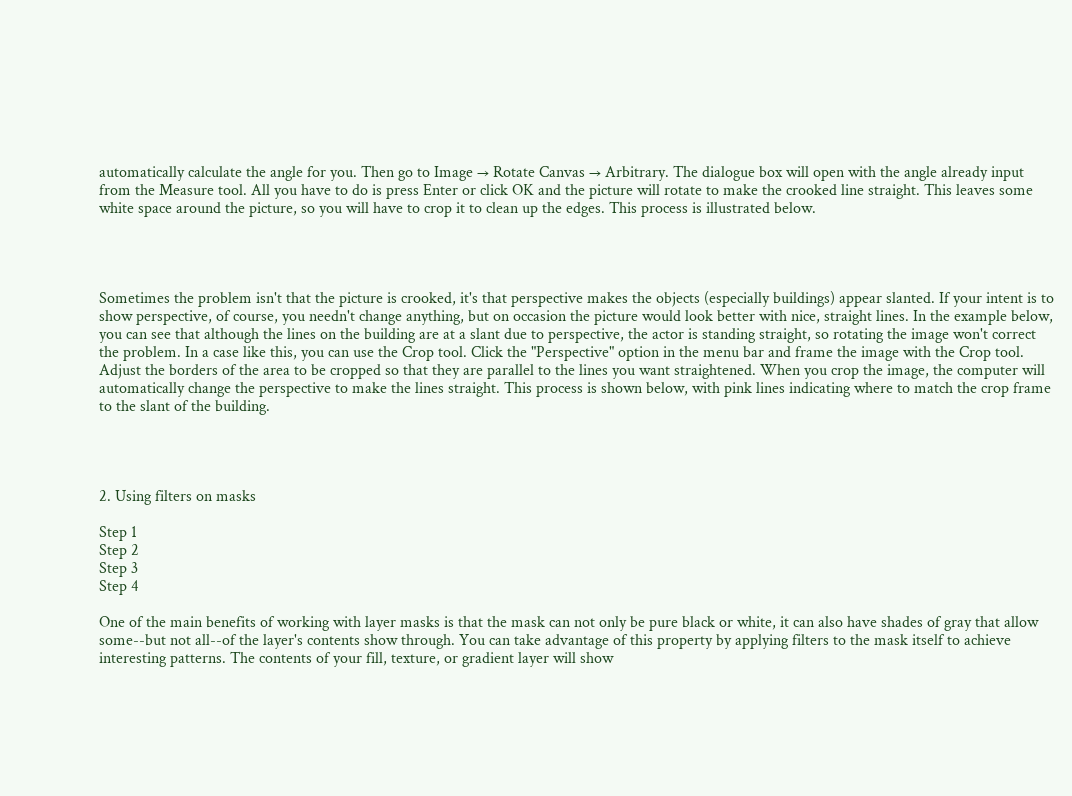automatically calculate the angle for you. Then go to Image → Rotate Canvas → Arbitrary. The dialogue box will open with the angle already input from the Measure tool. All you have to do is press Enter or click OK and the picture will rotate to make the crooked line straight. This leaves some white space around the picture, so you will have to crop it to clean up the edges. This process is illustrated below.




Sometimes the problem isn't that the picture is crooked, it's that perspective makes the objects (especially buildings) appear slanted. If your intent is to show perspective, of course, you needn't change anything, but on occasion the picture would look better with nice, straight lines. In the example below, you can see that although the lines on the building are at a slant due to perspective, the actor is standing straight, so rotating the image won't correct the problem. In a case like this, you can use the Crop tool. Click the "Perspective" option in the menu bar and frame the image with the Crop tool. Adjust the borders of the area to be cropped so that they are parallel to the lines you want straightened. When you crop the image, the computer will automatically change the perspective to make the lines straight. This process is shown below, with pink lines indicating where to match the crop frame to the slant of the building.




2. Using filters on masks

Step 1
Step 2
Step 3
Step 4

One of the main benefits of working with layer masks is that the mask can not only be pure black or white, it can also have shades of gray that allow some--but not all--of the layer's contents show through. You can take advantage of this property by applying filters to the mask itself to achieve interesting patterns. The contents of your fill, texture, or gradient layer will show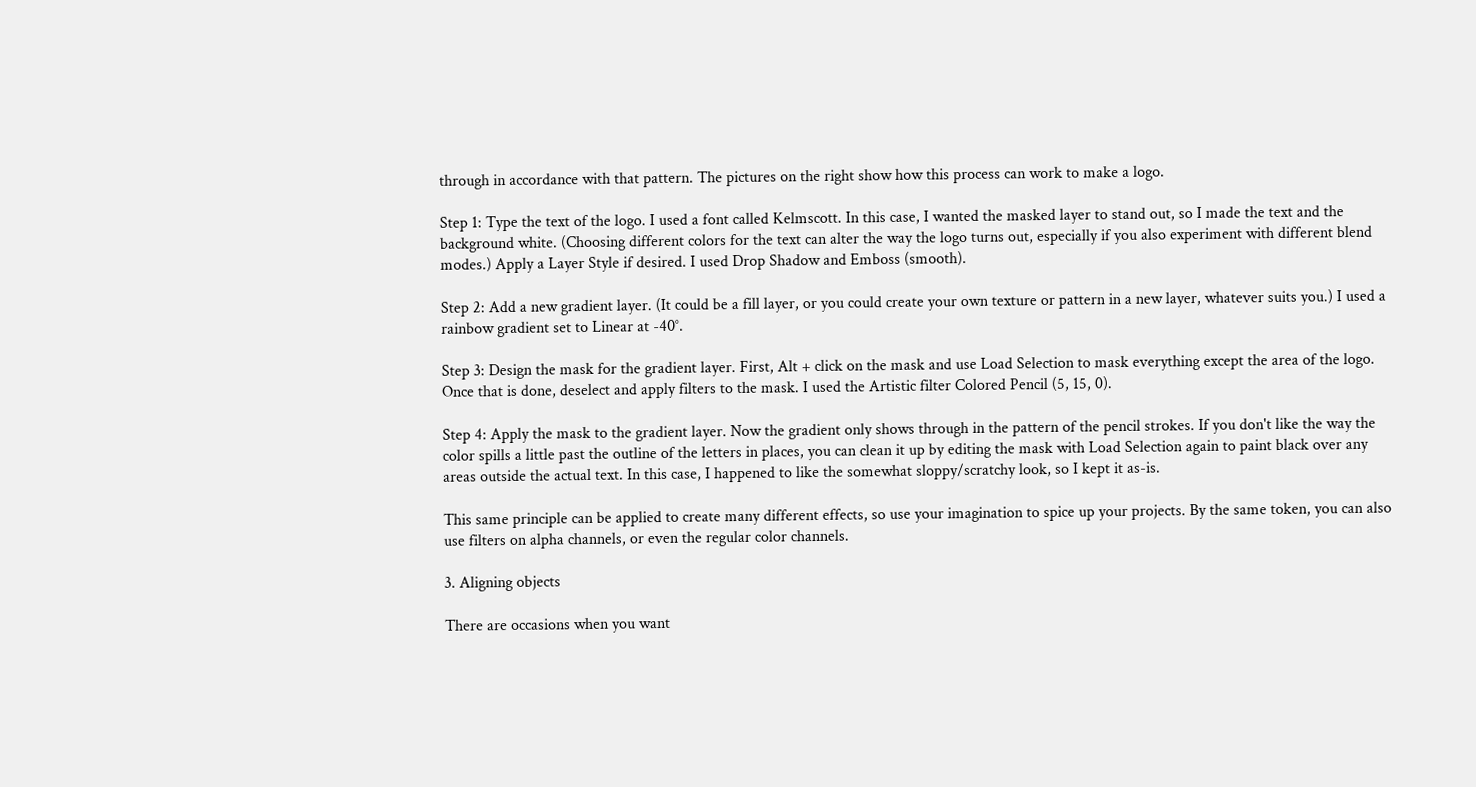through in accordance with that pattern. The pictures on the right show how this process can work to make a logo.

Step 1: Type the text of the logo. I used a font called Kelmscott. In this case, I wanted the masked layer to stand out, so I made the text and the background white. (Choosing different colors for the text can alter the way the logo turns out, especially if you also experiment with different blend modes.) Apply a Layer Style if desired. I used Drop Shadow and Emboss (smooth).

Step 2: Add a new gradient layer. (It could be a fill layer, or you could create your own texture or pattern in a new layer, whatever suits you.) I used a rainbow gradient set to Linear at -40°.

Step 3: Design the mask for the gradient layer. First, Alt + click on the mask and use Load Selection to mask everything except the area of the logo. Once that is done, deselect and apply filters to the mask. I used the Artistic filter Colored Pencil (5, 15, 0).

Step 4: Apply the mask to the gradient layer. Now the gradient only shows through in the pattern of the pencil strokes. If you don't like the way the color spills a little past the outline of the letters in places, you can clean it up by editing the mask with Load Selection again to paint black over any areas outside the actual text. In this case, I happened to like the somewhat sloppy/scratchy look, so I kept it as-is.

This same principle can be applied to create many different effects, so use your imagination to spice up your projects. By the same token, you can also use filters on alpha channels, or even the regular color channels.

3. Aligning objects

There are occasions when you want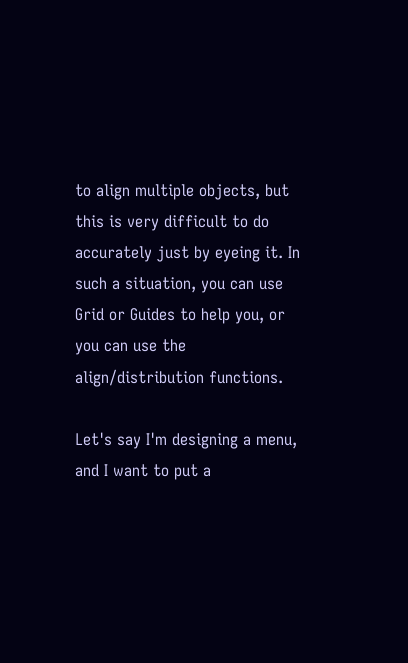to align multiple objects, but this is very difficult to do accurately just by eyeing it. In such a situation, you can use Grid or Guides to help you, or you can use the align/distribution functions.

Let's say I'm designing a menu, and I want to put a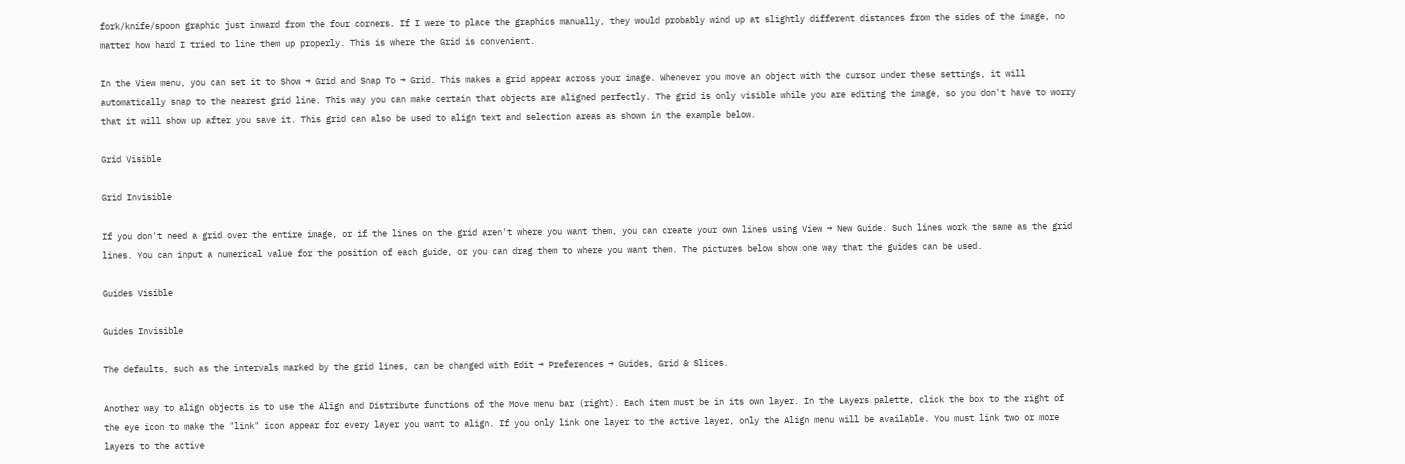fork/knife/spoon graphic just inward from the four corners. If I were to place the graphics manually, they would probably wind up at slightly different distances from the sides of the image, no matter how hard I tried to line them up properly. This is where the Grid is convenient.

In the View menu, you can set it to Show → Grid and Snap To → Grid. This makes a grid appear across your image. Whenever you move an object with the cursor under these settings, it will automatically snap to the nearest grid line. This way you can make certain that objects are aligned perfectly. The grid is only visible while you are editing the image, so you don't have to worry that it will show up after you save it. This grid can also be used to align text and selection areas as shown in the example below.

Grid Visible

Grid Invisible

If you don't need a grid over the entire image, or if the lines on the grid aren't where you want them, you can create your own lines using View → New Guide. Such lines work the same as the grid lines. You can input a numerical value for the position of each guide, or you can drag them to where you want them. The pictures below show one way that the guides can be used.

Guides Visible

Guides Invisible

The defaults, such as the intervals marked by the grid lines, can be changed with Edit → Preferences → Guides, Grid & Slices.

Another way to align objects is to use the Align and Distribute functions of the Move menu bar (right). Each item must be in its own layer. In the Layers palette, click the box to the right of the eye icon to make the "link" icon appear for every layer you want to align. If you only link one layer to the active layer, only the Align menu will be available. You must link two or more layers to the active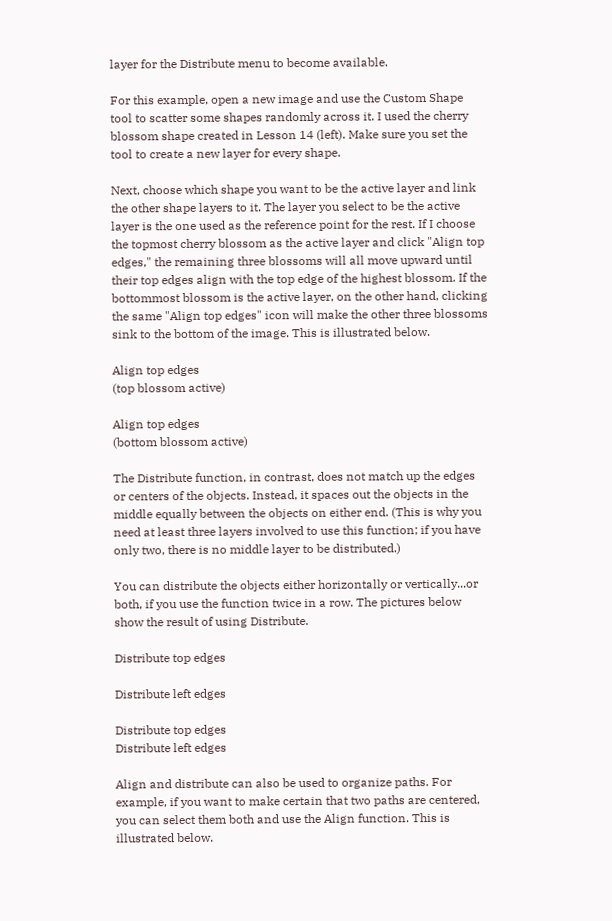layer for the Distribute menu to become available.

For this example, open a new image and use the Custom Shape tool to scatter some shapes randomly across it. I used the cherry blossom shape created in Lesson 14 (left). Make sure you set the tool to create a new layer for every shape.

Next, choose which shape you want to be the active layer and link the other shape layers to it. The layer you select to be the active layer is the one used as the reference point for the rest. If I choose the topmost cherry blossom as the active layer and click "Align top edges," the remaining three blossoms will all move upward until their top edges align with the top edge of the highest blossom. If the bottommost blossom is the active layer, on the other hand, clicking the same "Align top edges" icon will make the other three blossoms sink to the bottom of the image. This is illustrated below.

Align top edges
(top blossom active)

Align top edges
(bottom blossom active)

The Distribute function, in contrast, does not match up the edges or centers of the objects. Instead, it spaces out the objects in the middle equally between the objects on either end. (This is why you need at least three layers involved to use this function; if you have only two, there is no middle layer to be distributed.)

You can distribute the objects either horizontally or vertically...or both, if you use the function twice in a row. The pictures below show the result of using Distribute.

Distribute top edges

Distribute left edges

Distribute top edges
Distribute left edges

Align and distribute can also be used to organize paths. For example, if you want to make certain that two paths are centered, you can select them both and use the Align function. This is illustrated below.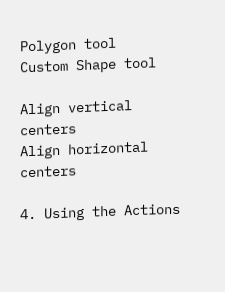Polygon tool
Custom Shape tool

Align vertical centers
Align horizontal centers

4. Using the Actions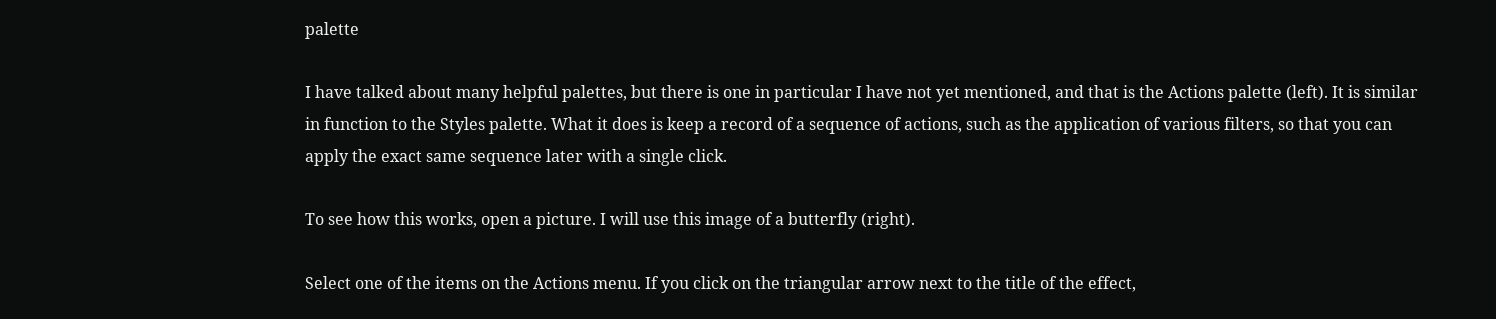palette

I have talked about many helpful palettes, but there is one in particular I have not yet mentioned, and that is the Actions palette (left). It is similar in function to the Styles palette. What it does is keep a record of a sequence of actions, such as the application of various filters, so that you can apply the exact same sequence later with a single click.

To see how this works, open a picture. I will use this image of a butterfly (right).

Select one of the items on the Actions menu. If you click on the triangular arrow next to the title of the effect,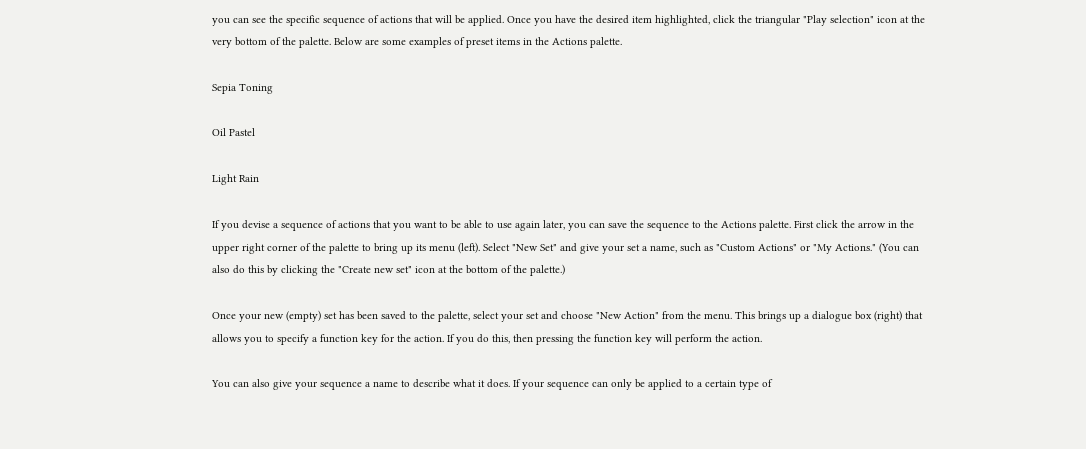you can see the specific sequence of actions that will be applied. Once you have the desired item highlighted, click the triangular "Play selection" icon at the very bottom of the palette. Below are some examples of preset items in the Actions palette.

Sepia Toning

Oil Pastel

Light Rain

If you devise a sequence of actions that you want to be able to use again later, you can save the sequence to the Actions palette. First click the arrow in the upper right corner of the palette to bring up its menu (left). Select "New Set" and give your set a name, such as "Custom Actions" or "My Actions." (You can also do this by clicking the "Create new set" icon at the bottom of the palette.)

Once your new (empty) set has been saved to the palette, select your set and choose "New Action" from the menu. This brings up a dialogue box (right) that allows you to specify a function key for the action. If you do this, then pressing the function key will perform the action.

You can also give your sequence a name to describe what it does. If your sequence can only be applied to a certain type of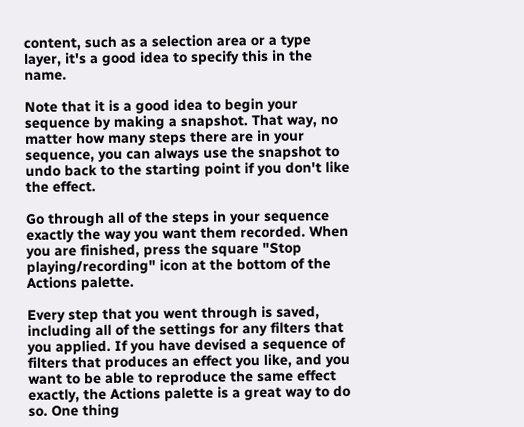content, such as a selection area or a type layer, it's a good idea to specify this in the name.

Note that it is a good idea to begin your sequence by making a snapshot. That way, no matter how many steps there are in your sequence, you can always use the snapshot to undo back to the starting point if you don't like the effect.

Go through all of the steps in your sequence exactly the way you want them recorded. When you are finished, press the square "Stop playing/recording" icon at the bottom of the Actions palette.

Every step that you went through is saved, including all of the settings for any filters that you applied. If you have devised a sequence of filters that produces an effect you like, and you want to be able to reproduce the same effect exactly, the Actions palette is a great way to do so. One thing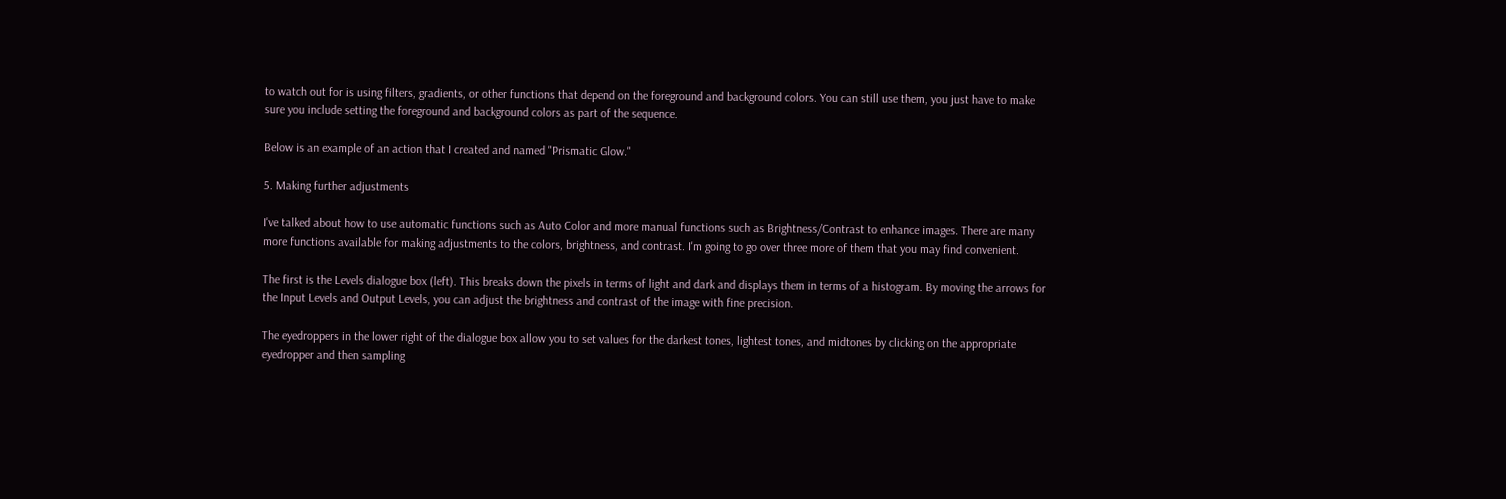to watch out for is using filters, gradients, or other functions that depend on the foreground and background colors. You can still use them, you just have to make sure you include setting the foreground and background colors as part of the sequence.

Below is an example of an action that I created and named "Prismatic Glow."

5. Making further adjustments

I've talked about how to use automatic functions such as Auto Color and more manual functions such as Brightness/Contrast to enhance images. There are many more functions available for making adjustments to the colors, brightness, and contrast. I'm going to go over three more of them that you may find convenient.

The first is the Levels dialogue box (left). This breaks down the pixels in terms of light and dark and displays them in terms of a histogram. By moving the arrows for the Input Levels and Output Levels, you can adjust the brightness and contrast of the image with fine precision.

The eyedroppers in the lower right of the dialogue box allow you to set values for the darkest tones, lightest tones, and midtones by clicking on the appropriate eyedropper and then sampling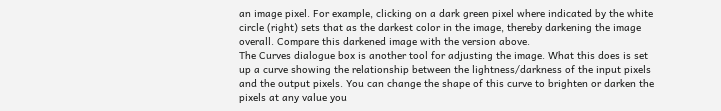an image pixel. For example, clicking on a dark green pixel where indicated by the white circle (right) sets that as the darkest color in the image, thereby darkening the image overall. Compare this darkened image with the version above.
The Curves dialogue box is another tool for adjusting the image. What this does is set up a curve showing the relationship between the lightness/darkness of the input pixels and the output pixels. You can change the shape of this curve to brighten or darken the pixels at any value you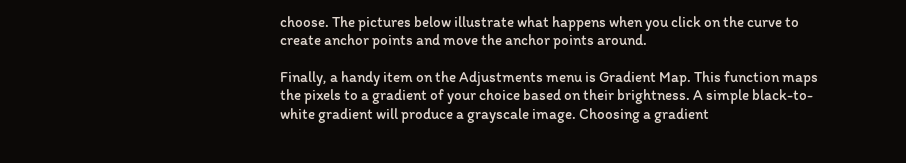choose. The pictures below illustrate what happens when you click on the curve to create anchor points and move the anchor points around.

Finally, a handy item on the Adjustments menu is Gradient Map. This function maps the pixels to a gradient of your choice based on their brightness. A simple black-to-white gradient will produce a grayscale image. Choosing a gradient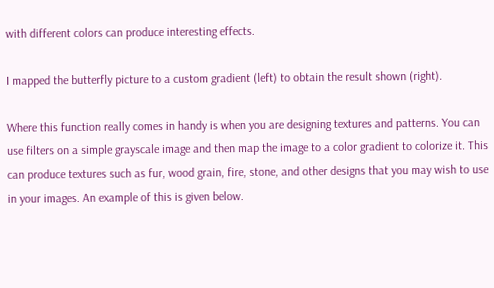with different colors can produce interesting effects.

I mapped the butterfly picture to a custom gradient (left) to obtain the result shown (right).

Where this function really comes in handy is when you are designing textures and patterns. You can use filters on a simple grayscale image and then map the image to a color gradient to colorize it. This can produce textures such as fur, wood grain, fire, stone, and other designs that you may wish to use in your images. An example of this is given below.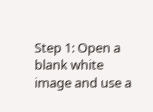Step 1: Open a blank white image and use a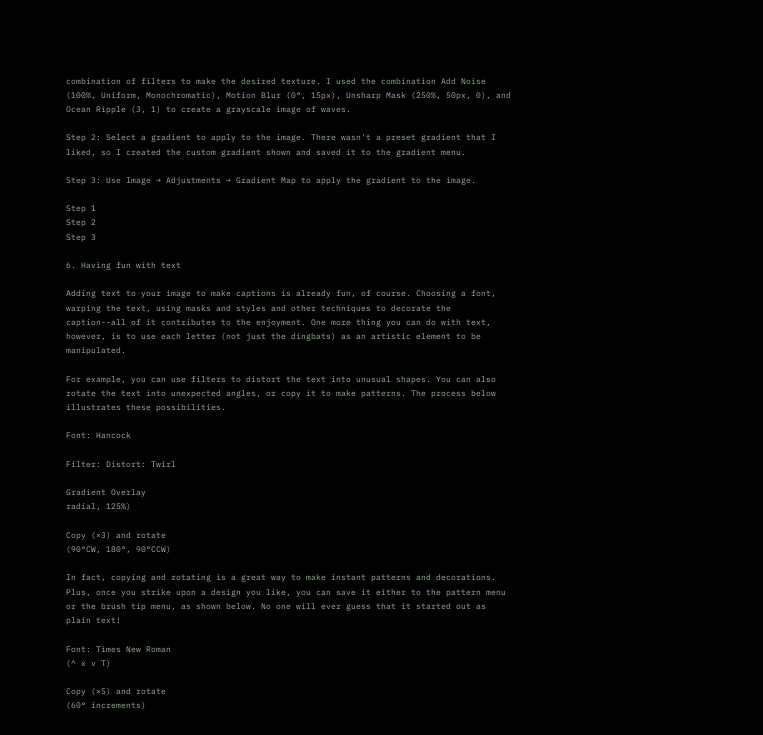combination of filters to make the desired texture. I used the combination Add Noise (100%, Uniform, Monochromatic), Motion Blur (0°, 15px), Unsharp Mask (250%, 50px, 0), and Ocean Ripple (3, 1) to create a grayscale image of waves.

Step 2: Select a gradient to apply to the image. There wasn't a preset gradient that I liked, so I created the custom gradient shown and saved it to the gradient menu.

Step 3: Use Image → Adjustments → Gradient Map to apply the gradient to the image.

Step 1
Step 2
Step 3

6. Having fun with text

Adding text to your image to make captions is already fun, of course. Choosing a font, warping the text, using masks and styles and other techniques to decorate the caption--all of it contributes to the enjoyment. One more thing you can do with text, however, is to use each letter (not just the dingbats) as an artistic element to be manipulated.

For example, you can use filters to distort the text into unusual shapes. You can also rotate the text into unexpected angles, or copy it to make patterns. The process below illustrates these possibilities.

Font: Hancock

Filter: Distort: Twirl

Gradient Overlay
radial, 125%)

Copy (×3) and rotate
(90°CW, 180°, 90°CCW)

In fact, copying and rotating is a great way to make instant patterns and decorations. Plus, once you strike upon a design you like, you can save it either to the pattern menu or the brush tip menu, as shown below. No one will ever guess that it started out as plain text!

Font: Times New Roman
(^ x v T)

Copy (×5) and rotate
(60° increments)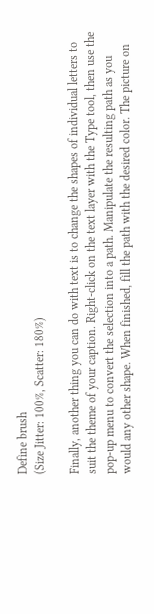Define brush
(Size Jitter: 100%, Scatter: 180%)

Finally, another thing you can do with text is to change the shapes of individual letters to suit the theme of your caption. Right-click on the text layer with the Type tool, then use the pop-up menu to convert the selection into a path. Manipulate the resulting path as you would any other shape. When finished, fill the path with the desired color. The picture on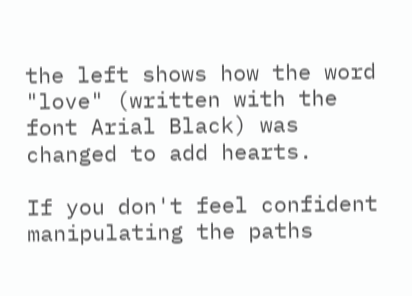the left shows how the word "love" (written with the font Arial Black) was changed to add hearts.

If you don't feel confident manipulating the paths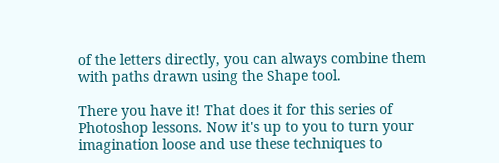of the letters directly, you can always combine them with paths drawn using the Shape tool.

There you have it! That does it for this series of Photoshop lessons. Now it's up to you to turn your imagination loose and use these techniques to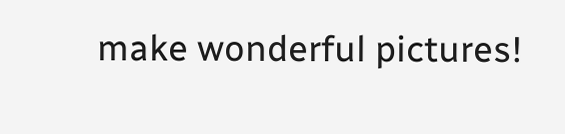make wonderful pictures!